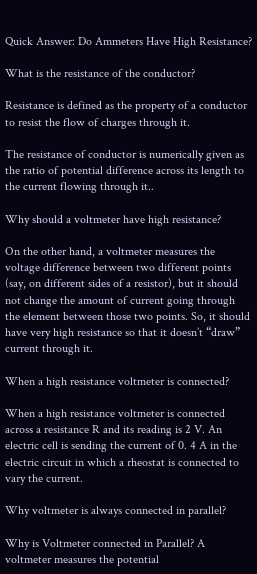Quick Answer: Do Ammeters Have High Resistance?

What is the resistance of the conductor?

Resistance is defined as the property of a conductor to resist the flow of charges through it.

The resistance of conductor is numerically given as the ratio of potential difference across its length to the current flowing through it..

Why should a voltmeter have high resistance?

On the other hand, a voltmeter measures the voltage difference between two different points (say, on different sides of a resistor), but it should not change the amount of current going through the element between those two points. So, it should have very high resistance so that it doesn’t “draw” current through it.

When a high resistance voltmeter is connected?

When a high resistance voltmeter is connected across a resistance R and its reading is 2 V. An electric cell is sending the current of 0. 4 A in the electric circuit in which a rheostat is connected to vary the current.

Why voltmeter is always connected in parallel?

Why is Voltmeter connected in Parallel? A voltmeter measures the potential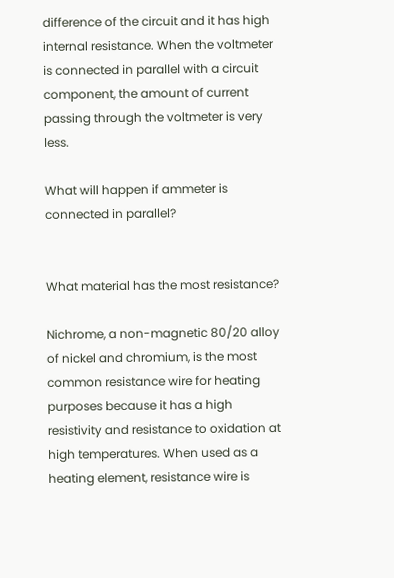difference of the circuit and it has high internal resistance. When the voltmeter is connected in parallel with a circuit component, the amount of current passing through the voltmeter is very less.

What will happen if ammeter is connected in parallel?


What material has the most resistance?

Nichrome, a non-magnetic 80/20 alloy of nickel and chromium, is the most common resistance wire for heating purposes because it has a high resistivity and resistance to oxidation at high temperatures. When used as a heating element, resistance wire is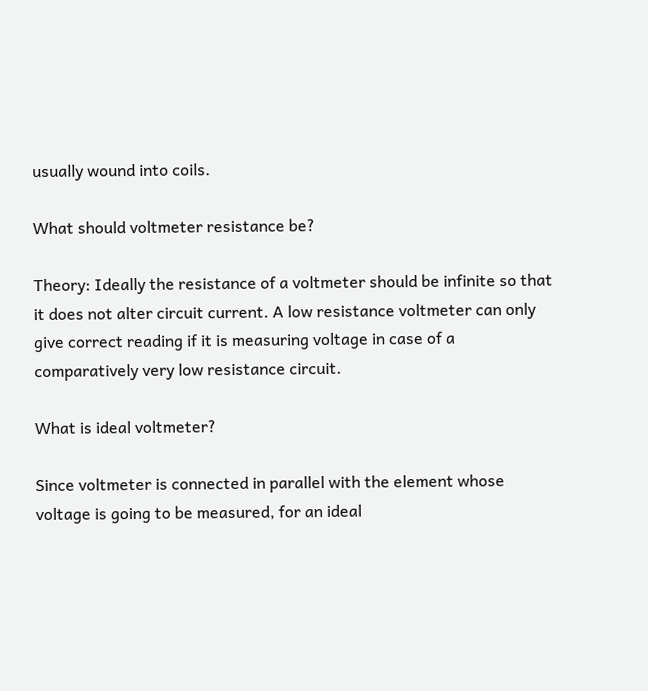usually wound into coils.

What should voltmeter resistance be?

Theory: Ideally the resistance of a voltmeter should be infinite so that it does not alter circuit current. A low resistance voltmeter can only give correct reading if it is measuring voltage in case of a comparatively very low resistance circuit.

What is ideal voltmeter?

Since voltmeter is connected in parallel with the element whose voltage is going to be measured, for an ideal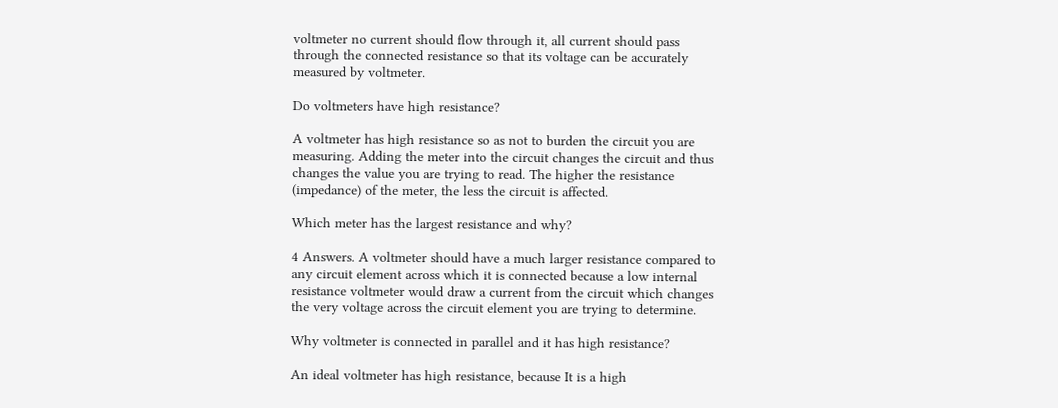voltmeter no current should flow through it, all current should pass through the connected resistance so that its voltage can be accurately measured by voltmeter.

Do voltmeters have high resistance?

A voltmeter has high resistance so as not to burden the circuit you are measuring. Adding the meter into the circuit changes the circuit and thus changes the value you are trying to read. The higher the resistance (impedance) of the meter, the less the circuit is affected.

Which meter has the largest resistance and why?

4 Answers. A voltmeter should have a much larger resistance compared to any circuit element across which it is connected because a low internal resistance voltmeter would draw a current from the circuit which changes the very voltage across the circuit element you are trying to determine.

Why voltmeter is connected in parallel and it has high resistance?

An ideal voltmeter has high resistance, because It is a high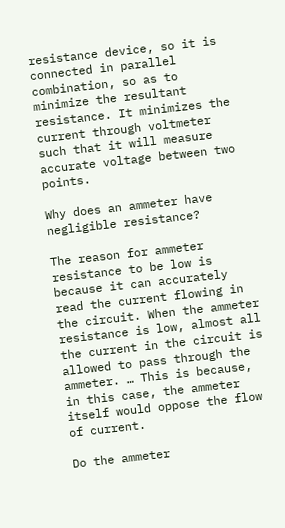resistance device, so it is connected in parallel combination, so as to minimize the resultant resistance. It minimizes the current through voltmeter such that it will measure accurate voltage between two points.

Why does an ammeter have negligible resistance?

The reason for ammeter resistance to be low is because it can accurately read the current flowing in the circuit. When the ammeter resistance is low, almost all the current in the circuit is allowed to pass through the ammeter. … This is because, in this case, the ammeter itself would oppose the flow of current.

Do the ammeter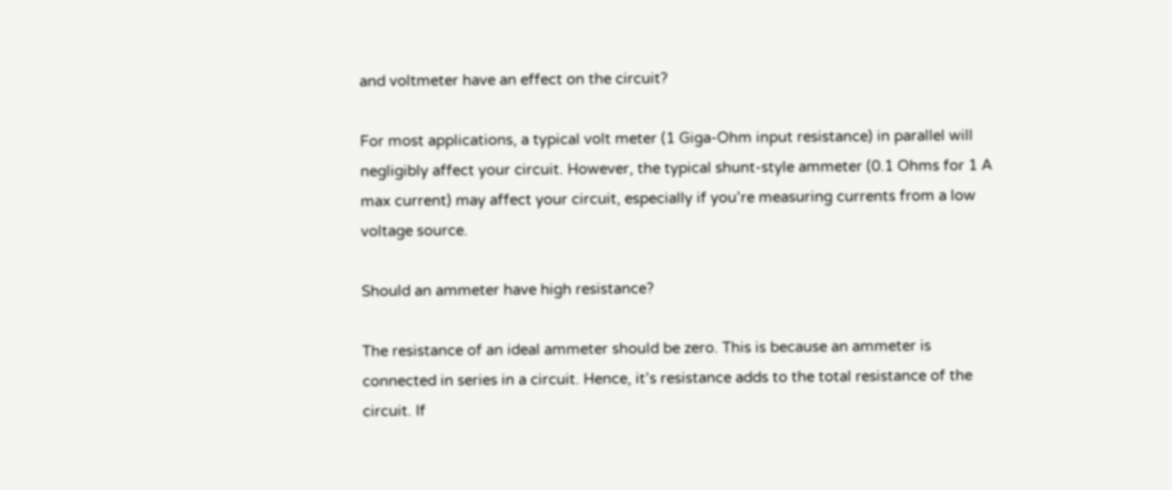and voltmeter have an effect on the circuit?

For most applications, a typical volt meter (1 Giga-Ohm input resistance) in parallel will negligibly affect your circuit. However, the typical shunt-style ammeter (0.1 Ohms for 1 A max current) may affect your circuit, especially if you’re measuring currents from a low voltage source.

Should an ammeter have high resistance?

The resistance of an ideal ammeter should be zero. This is because an ammeter is connected in series in a circuit. Hence, it’s resistance adds to the total resistance of the circuit. If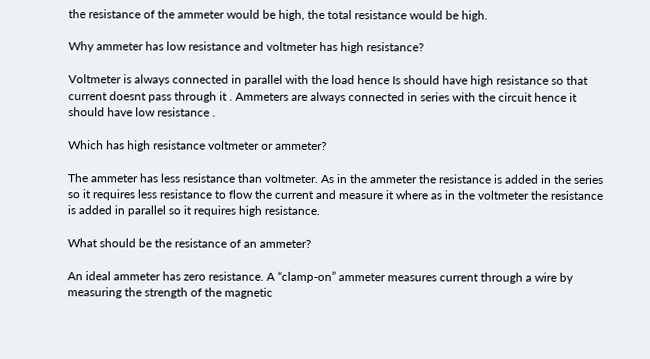the resistance of the ammeter would be high, the total resistance would be high.

Why ammeter has low resistance and voltmeter has high resistance?

Voltmeter is always connected in parallel with the load hence Is should have high resistance so that current doesnt pass through it . Ammeters are always connected in series with the circuit hence it should have low resistance .

Which has high resistance voltmeter or ammeter?

The ammeter has less resistance than voltmeter. As in the ammeter the resistance is added in the series so it requires less resistance to flow the current and measure it where as in the voltmeter the resistance is added in parallel so it requires high resistance.

What should be the resistance of an ammeter?

An ideal ammeter has zero resistance. A “clamp-on” ammeter measures current through a wire by measuring the strength of the magnetic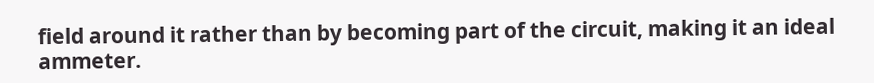field around it rather than by becoming part of the circuit, making it an ideal ammeter.